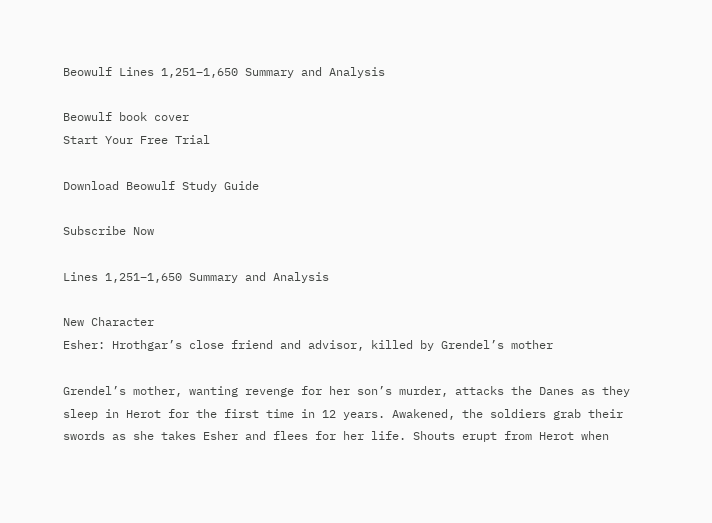Beowulf Lines 1,251–1,650 Summary and Analysis

Beowulf book cover
Start Your Free Trial

Download Beowulf Study Guide

Subscribe Now

Lines 1,251–1,650 Summary and Analysis

New Character
Esher: Hrothgar’s close friend and advisor, killed by Grendel’s mother

Grendel’s mother, wanting revenge for her son’s murder, attacks the Danes as they sleep in Herot for the first time in 12 years. Awakened, the soldiers grab their swords as she takes Esher and flees for her life. Shouts erupt from Herot when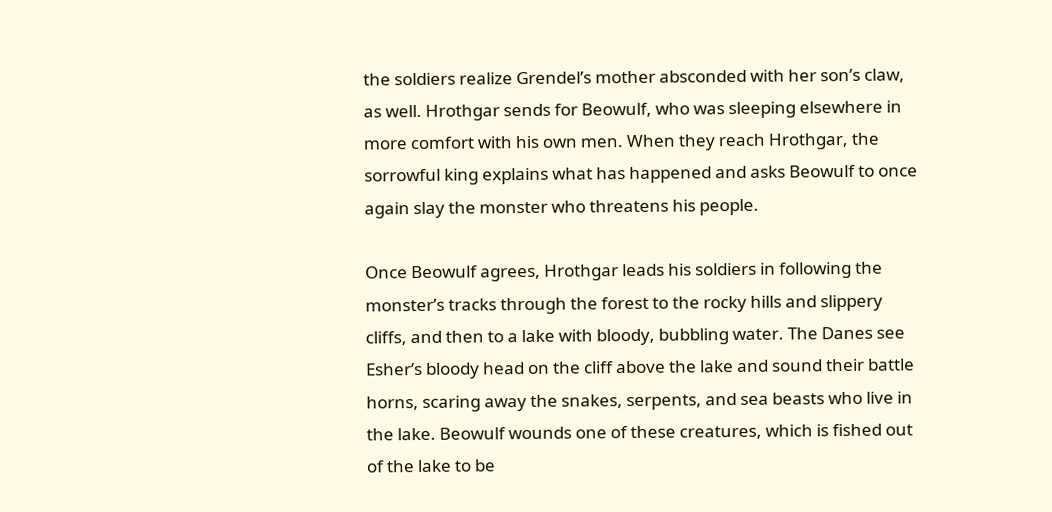the soldiers realize Grendel’s mother absconded with her son’s claw, as well. Hrothgar sends for Beowulf, who was sleeping elsewhere in more comfort with his own men. When they reach Hrothgar, the sorrowful king explains what has happened and asks Beowulf to once again slay the monster who threatens his people.

Once Beowulf agrees, Hrothgar leads his soldiers in following the monster’s tracks through the forest to the rocky hills and slippery cliffs, and then to a lake with bloody, bubbling water. The Danes see Esher’s bloody head on the cliff above the lake and sound their battle horns, scaring away the snakes, serpents, and sea beasts who live in the lake. Beowulf wounds one of these creatures, which is fished out of the lake to be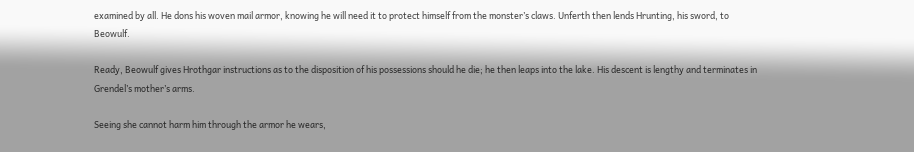examined by all. He dons his woven mail armor, knowing he will need it to protect himself from the monster’s claws. Unferth then lends Hrunting, his sword, to Beowulf.

Ready, Beowulf gives Hrothgar instructions as to the disposition of his possessions should he die; he then leaps into the lake. His descent is lengthy and terminates in Grendel’s mother’s arms.

Seeing she cannot harm him through the armor he wears,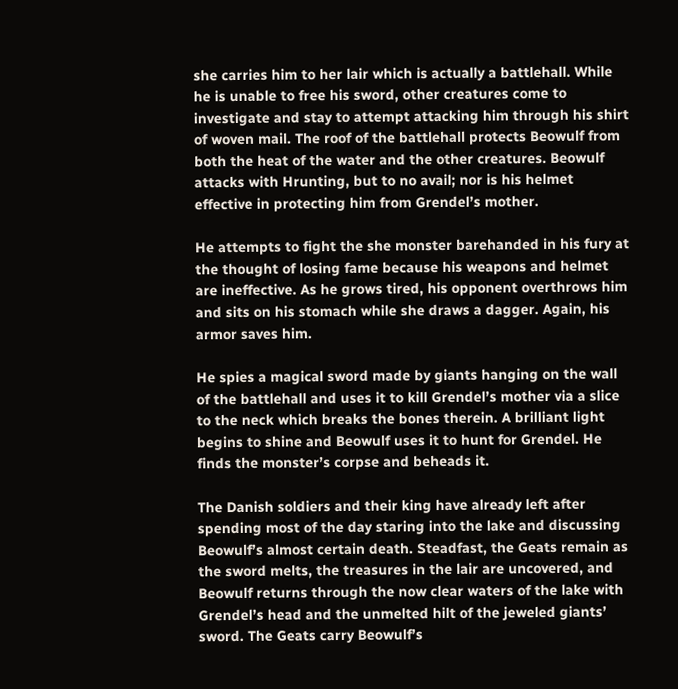she carries him to her lair which is actually a battlehall. While he is unable to free his sword, other creatures come to investigate and stay to attempt attacking him through his shirt of woven mail. The roof of the battlehall protects Beowulf from both the heat of the water and the other creatures. Beowulf attacks with Hrunting, but to no avail; nor is his helmet effective in protecting him from Grendel’s mother.

He attempts to fight the she monster barehanded in his fury at the thought of losing fame because his weapons and helmet are ineffective. As he grows tired, his opponent overthrows him and sits on his stomach while she draws a dagger. Again, his armor saves him.

He spies a magical sword made by giants hanging on the wall of the battlehall and uses it to kill Grendel’s mother via a slice to the neck which breaks the bones therein. A brilliant light begins to shine and Beowulf uses it to hunt for Grendel. He finds the monster’s corpse and beheads it.

The Danish soldiers and their king have already left after spending most of the day staring into the lake and discussing Beowulf’s almost certain death. Steadfast, the Geats remain as the sword melts, the treasures in the lair are uncovered, and Beowulf returns through the now clear waters of the lake with Grendel’s head and the unmelted hilt of the jeweled giants’ sword. The Geats carry Beowulf’s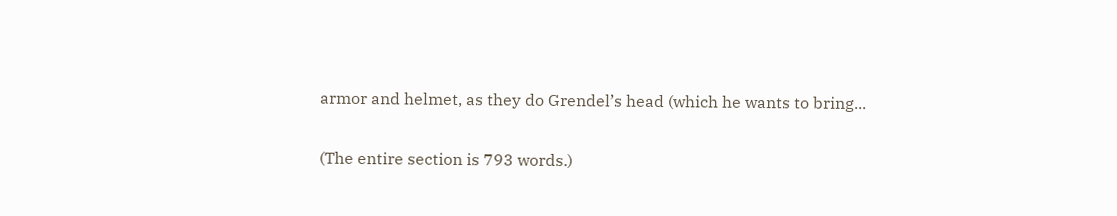armor and helmet, as they do Grendel’s head (which he wants to bring...

(The entire section is 793 words.)